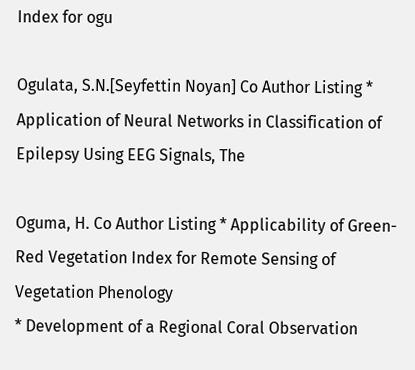Index for ogu

Ogulata, S.N.[Seyfettin Noyan] Co Author Listing * Application of Neural Networks in Classification of Epilepsy Using EEG Signals, The

Oguma, H. Co Author Listing * Applicability of Green-Red Vegetation Index for Remote Sensing of Vegetation Phenology
* Development of a Regional Coral Observation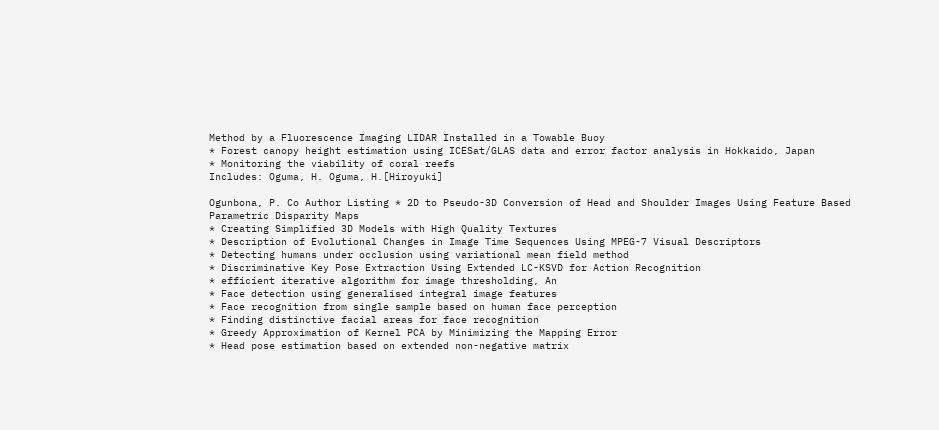Method by a Fluorescence Imaging LIDAR Installed in a Towable Buoy
* Forest canopy height estimation using ICESat/GLAS data and error factor analysis in Hokkaido, Japan
* Monitoring the viability of coral reefs
Includes: Oguma, H. Oguma, H.[Hiroyuki]

Ogunbona, P. Co Author Listing * 2D to Pseudo-3D Conversion of Head and Shoulder Images Using Feature Based Parametric Disparity Maps
* Creating Simplified 3D Models with High Quality Textures
* Description of Evolutional Changes in Image Time Sequences Using MPEG-7 Visual Descriptors
* Detecting humans under occlusion using variational mean field method
* Discriminative Key Pose Extraction Using Extended LC-KSVD for Action Recognition
* efficient iterative algorithm for image thresholding, An
* Face detection using generalised integral image features
* Face recognition from single sample based on human face perception
* Finding distinctive facial areas for face recognition
* Greedy Approximation of Kernel PCA by Minimizing the Mapping Error
* Head pose estimation based on extended non-negative matrix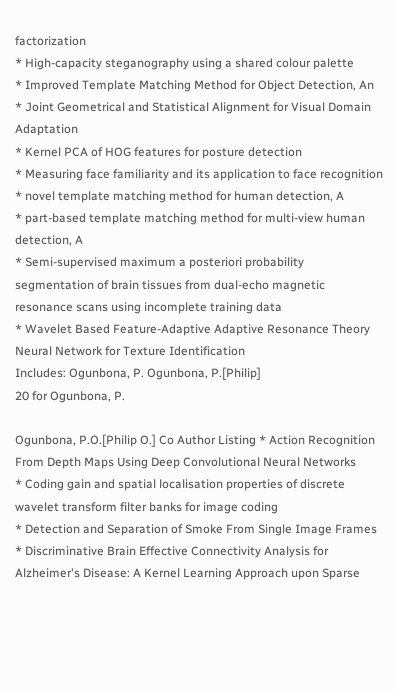factorization
* High-capacity steganography using a shared colour palette
* Improved Template Matching Method for Object Detection, An
* Joint Geometrical and Statistical Alignment for Visual Domain Adaptation
* Kernel PCA of HOG features for posture detection
* Measuring face familiarity and its application to face recognition
* novel template matching method for human detection, A
* part-based template matching method for multi-view human detection, A
* Semi-supervised maximum a posteriori probability segmentation of brain tissues from dual-echo magnetic resonance scans using incomplete training data
* Wavelet Based Feature-Adaptive Adaptive Resonance Theory Neural Network for Texture Identification
Includes: Ogunbona, P. Ogunbona, P.[Philip]
20 for Ogunbona, P.

Ogunbona, P.O.[Philip O.] Co Author Listing * Action Recognition From Depth Maps Using Deep Convolutional Neural Networks
* Coding gain and spatial localisation properties of discrete wavelet transform filter banks for image coding
* Detection and Separation of Smoke From Single Image Frames
* Discriminative Brain Effective Connectivity Analysis for Alzheimer's Disease: A Kernel Learning Approach upon Sparse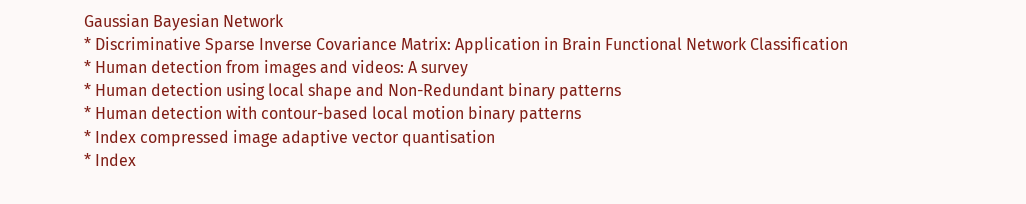Gaussian Bayesian Network
* Discriminative Sparse Inverse Covariance Matrix: Application in Brain Functional Network Classification
* Human detection from images and videos: A survey
* Human detection using local shape and Non-Redundant binary patterns
* Human detection with contour-based local motion binary patterns
* Index compressed image adaptive vector quantisation
* Index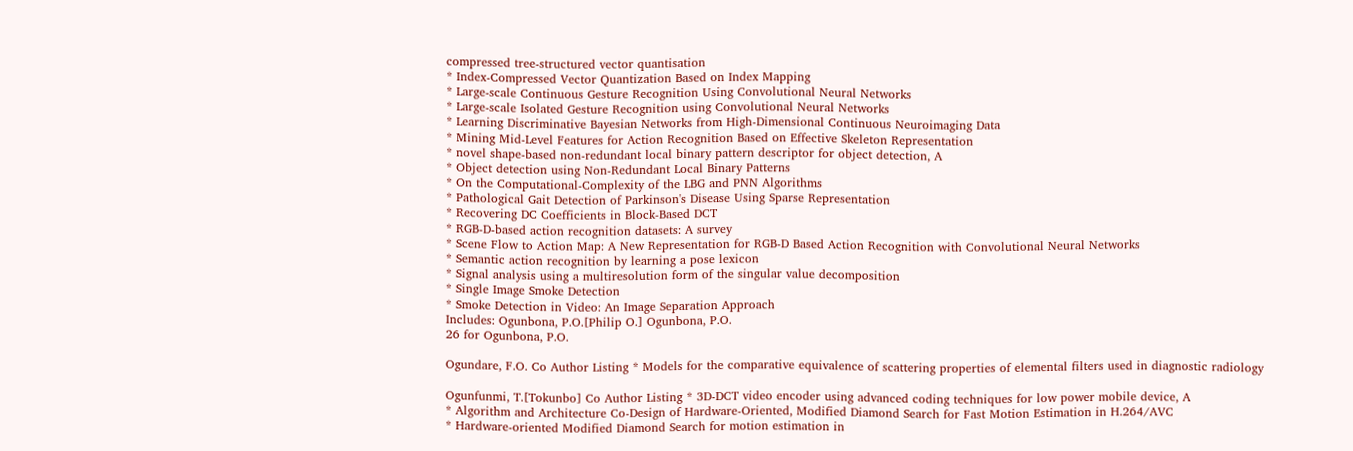compressed tree-structured vector quantisation
* Index-Compressed Vector Quantization Based on Index Mapping
* Large-scale Continuous Gesture Recognition Using Convolutional Neural Networks
* Large-scale Isolated Gesture Recognition using Convolutional Neural Networks
* Learning Discriminative Bayesian Networks from High-Dimensional Continuous Neuroimaging Data
* Mining Mid-Level Features for Action Recognition Based on Effective Skeleton Representation
* novel shape-based non-redundant local binary pattern descriptor for object detection, A
* Object detection using Non-Redundant Local Binary Patterns
* On the Computational-Complexity of the LBG and PNN Algorithms
* Pathological Gait Detection of Parkinson's Disease Using Sparse Representation
* Recovering DC Coefficients in Block-Based DCT
* RGB-D-based action recognition datasets: A survey
* Scene Flow to Action Map: A New Representation for RGB-D Based Action Recognition with Convolutional Neural Networks
* Semantic action recognition by learning a pose lexicon
* Signal analysis using a multiresolution form of the singular value decomposition
* Single Image Smoke Detection
* Smoke Detection in Video: An Image Separation Approach
Includes: Ogunbona, P.O.[Philip O.] Ogunbona, P.O.
26 for Ogunbona, P.O.

Ogundare, F.O. Co Author Listing * Models for the comparative equivalence of scattering properties of elemental filters used in diagnostic radiology

Ogunfunmi, T.[Tokunbo] Co Author Listing * 3D-DCT video encoder using advanced coding techniques for low power mobile device, A
* Algorithm and Architecture Co-Design of Hardware-Oriented, Modified Diamond Search for Fast Motion Estimation in H.264/AVC
* Hardware-oriented Modified Diamond Search for motion estimation in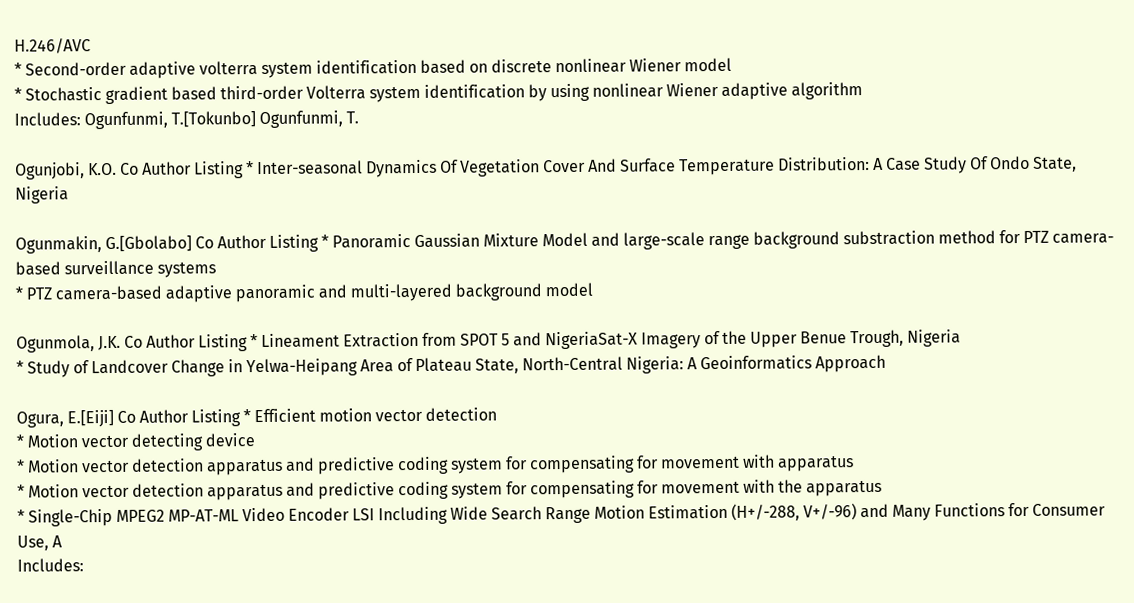H.246/AVC
* Second-order adaptive volterra system identification based on discrete nonlinear Wiener model
* Stochastic gradient based third-order Volterra system identification by using nonlinear Wiener adaptive algorithm
Includes: Ogunfunmi, T.[Tokunbo] Ogunfunmi, T.

Ogunjobi, K.O. Co Author Listing * Inter-seasonal Dynamics Of Vegetation Cover And Surface Temperature Distribution: A Case Study Of Ondo State, Nigeria

Ogunmakin, G.[Gbolabo] Co Author Listing * Panoramic Gaussian Mixture Model and large-scale range background substraction method for PTZ camera-based surveillance systems
* PTZ camera-based adaptive panoramic and multi-layered background model

Ogunmola, J.K. Co Author Listing * Lineament Extraction from SPOT 5 and NigeriaSat-X Imagery of the Upper Benue Trough, Nigeria
* Study of Landcover Change in Yelwa-Heipang Area of Plateau State, North-Central Nigeria: A Geoinformatics Approach

Ogura, E.[Eiji] Co Author Listing * Efficient motion vector detection
* Motion vector detecting device
* Motion vector detection apparatus and predictive coding system for compensating for movement with apparatus
* Motion vector detection apparatus and predictive coding system for compensating for movement with the apparatus
* Single-Chip MPEG2 MP-AT-ML Video Encoder LSI Including Wide Search Range Motion Estimation (H+/-288, V+/-96) and Many Functions for Consumer Use, A
Includes: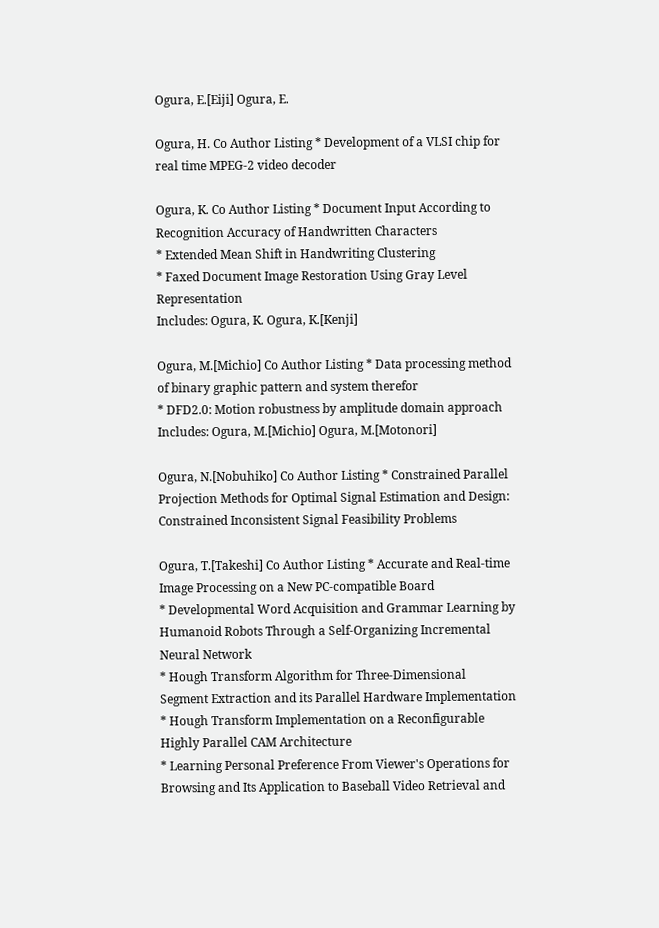Ogura, E.[Eiji] Ogura, E.

Ogura, H. Co Author Listing * Development of a VLSI chip for real time MPEG-2 video decoder

Ogura, K. Co Author Listing * Document Input According to Recognition Accuracy of Handwritten Characters
* Extended Mean Shift in Handwriting Clustering
* Faxed Document Image Restoration Using Gray Level Representation
Includes: Ogura, K. Ogura, K.[Kenji]

Ogura, M.[Michio] Co Author Listing * Data processing method of binary graphic pattern and system therefor
* DFD2.0: Motion robustness by amplitude domain approach
Includes: Ogura, M.[Michio] Ogura, M.[Motonori]

Ogura, N.[Nobuhiko] Co Author Listing * Constrained Parallel Projection Methods for Optimal Signal Estimation and Design: Constrained Inconsistent Signal Feasibility Problems

Ogura, T.[Takeshi] Co Author Listing * Accurate and Real-time Image Processing on a New PC-compatible Board
* Developmental Word Acquisition and Grammar Learning by Humanoid Robots Through a Self-Organizing Incremental Neural Network
* Hough Transform Algorithm for Three-Dimensional Segment Extraction and its Parallel Hardware Implementation
* Hough Transform Implementation on a Reconfigurable Highly Parallel CAM Architecture
* Learning Personal Preference From Viewer's Operations for Browsing and Its Application to Baseball Video Retrieval and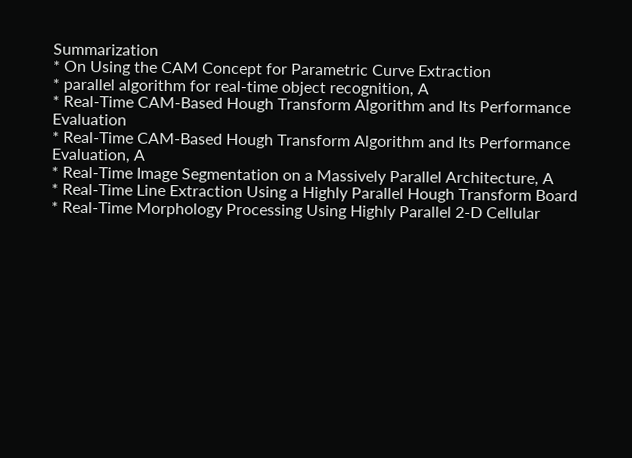Summarization
* On Using the CAM Concept for Parametric Curve Extraction
* parallel algorithm for real-time object recognition, A
* Real-Time CAM-Based Hough Transform Algorithm and Its Performance Evaluation
* Real-Time CAM-Based Hough Transform Algorithm and Its Performance Evaluation, A
* Real-Time Image Segmentation on a Massively Parallel Architecture, A
* Real-Time Line Extraction Using a Highly Parallel Hough Transform Board
* Real-Time Morphology Processing Using Highly Parallel 2-D Cellular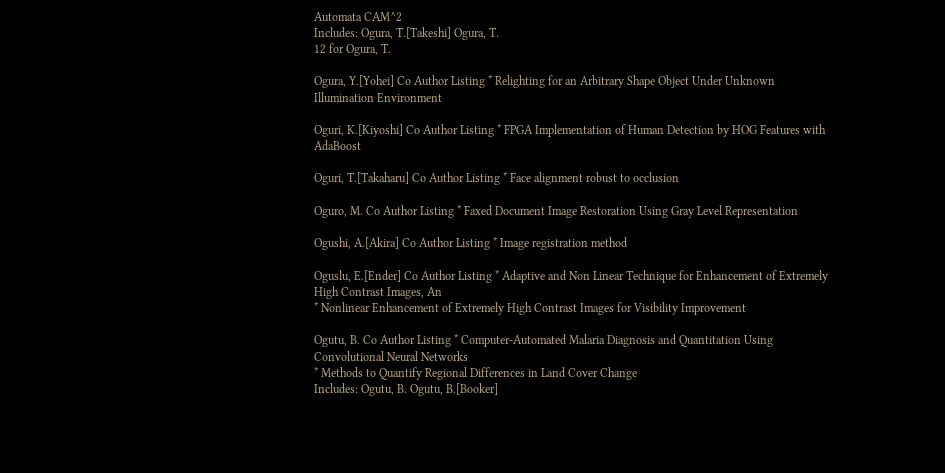Automata CAM^2
Includes: Ogura, T.[Takeshi] Ogura, T.
12 for Ogura, T.

Ogura, Y.[Yohei] Co Author Listing * Relighting for an Arbitrary Shape Object Under Unknown Illumination Environment

Oguri, K.[Kiyoshi] Co Author Listing * FPGA Implementation of Human Detection by HOG Features with AdaBoost

Oguri, T.[Takaharu] Co Author Listing * Face alignment robust to occlusion

Oguro, M. Co Author Listing * Faxed Document Image Restoration Using Gray Level Representation

Ogushi, A.[Akira] Co Author Listing * Image registration method

Oguslu, E.[Ender] Co Author Listing * Adaptive and Non Linear Technique for Enhancement of Extremely High Contrast Images, An
* Nonlinear Enhancement of Extremely High Contrast Images for Visibility Improvement

Ogutu, B. Co Author Listing * Computer-Automated Malaria Diagnosis and Quantitation Using Convolutional Neural Networks
* Methods to Quantify Regional Differences in Land Cover Change
Includes: Ogutu, B. Ogutu, B.[Booker]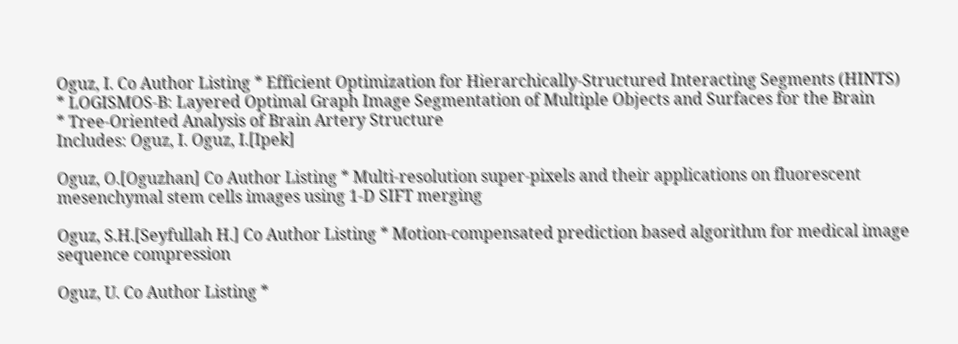Oguz, I. Co Author Listing * Efficient Optimization for Hierarchically-Structured Interacting Segments (HINTS)
* LOGISMOS-B: Layered Optimal Graph Image Segmentation of Multiple Objects and Surfaces for the Brain
* Tree-Oriented Analysis of Brain Artery Structure
Includes: Oguz, I. Oguz, I.[Ipek]

Oguz, O.[Oguzhan] Co Author Listing * Multi-resolution super-pixels and their applications on fluorescent mesenchymal stem cells images using 1-D SIFT merging

Oguz, S.H.[Seyfullah H.] Co Author Listing * Motion-compensated prediction based algorithm for medical image sequence compression

Oguz, U. Co Author Listing *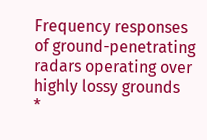Frequency responses of ground-penetrating radars operating over highly lossy grounds
*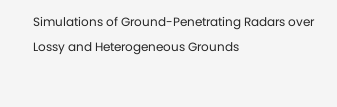Simulations of Ground-Penetrating Radars over Lossy and Heterogeneous Grounds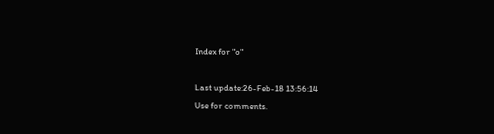Index for "o"

Last update:26-Feb-18 13:56:14
Use for comments.